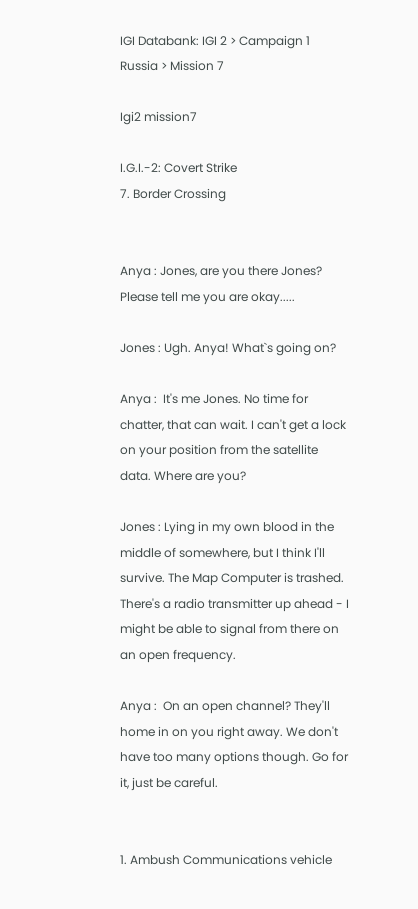IGI Databank: IGI 2 > Campaign 1 Russia > Mission 7

Igi2 mission7

I.G.I.-2: Covert Strike
7. Border Crossing


Anya : Jones, are you there Jones? Please tell me you are okay.....

Jones : Ugh. Anya! What`s going on?

Anya :  It's me Jones. No time for chatter, that can wait. I can't get a lock on your position from the satellite data. Where are you?

Jones : Lying in my own blood in the middle of somewhere, but I think I'll survive. The Map Computer is trashed. There's a radio transmitter up ahead - I might be able to signal from there on an open frequency.

Anya :  On an open channel? They'll home in on you right away. We don't have too many options though. Go for it, just be careful.


1. Ambush Communications vehicle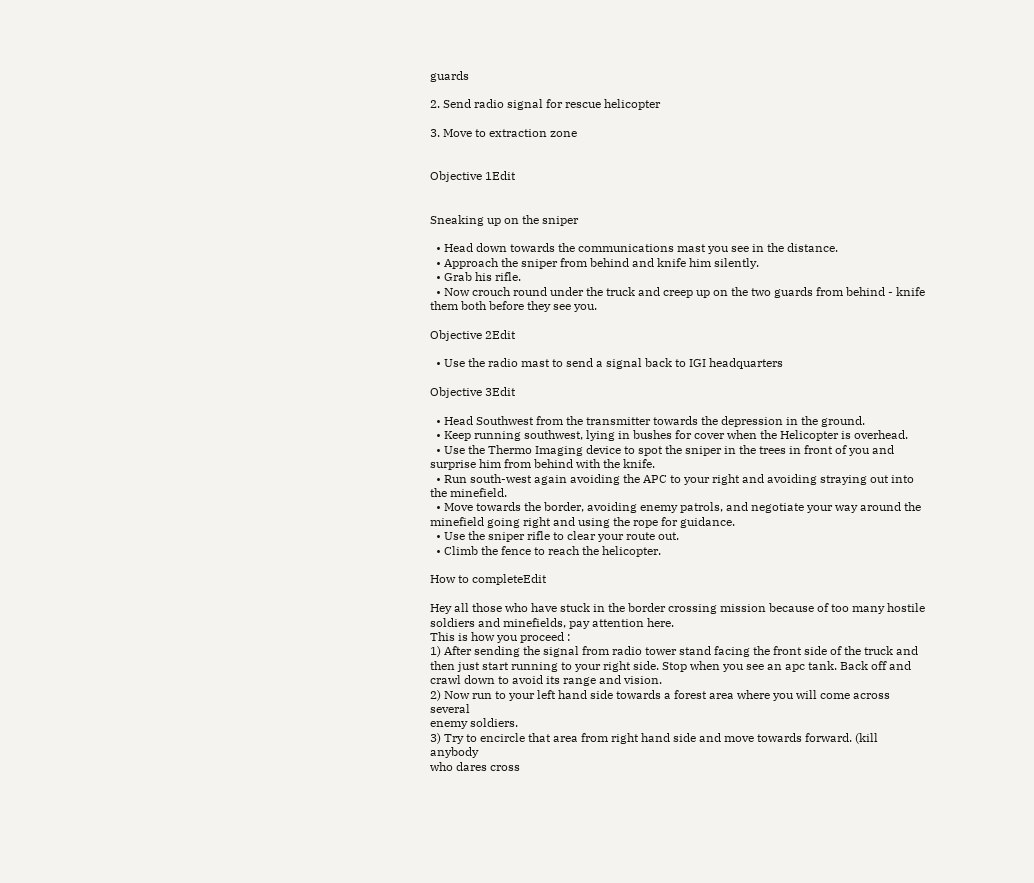guards

2. Send radio signal for rescue helicopter

3. Move to extraction zone


Objective 1Edit


Sneaking up on the sniper

  • Head down towards the communications mast you see in the distance.
  • Approach the sniper from behind and knife him silently.
  • Grab his rifle.
  • Now crouch round under the truck and creep up on the two guards from behind - knife them both before they see you.

Objective 2Edit

  • Use the radio mast to send a signal back to IGI headquarters

Objective 3Edit

  • Head Southwest from the transmitter towards the depression in the ground.
  • Keep running southwest, lying in bushes for cover when the Helicopter is overhead.
  • Use the Thermo Imaging device to spot the sniper in the trees in front of you and surprise him from behind with the knife.
  • Run south-west again avoiding the APC to your right and avoiding straying out into the minefield.
  • Move towards the border, avoiding enemy patrols, and negotiate your way around the minefield going right and using the rope for guidance.
  • Use the sniper rifle to clear your route out.
  • Climb the fence to reach the helicopter.

How to completeEdit

Hey all those who have stuck in the border crossing mission because of too many hostile
soldiers and minefields, pay attention here.
This is how you proceed :
1) After sending the signal from radio tower stand facing the front side of the truck and
then just start running to your right side. Stop when you see an apc tank. Back off and
crawl down to avoid its range and vision.
2) Now run to your left hand side towards a forest area where you will come across several
enemy soldiers.
3) Try to encircle that area from right hand side and move towards forward. (kill anybody
who dares cross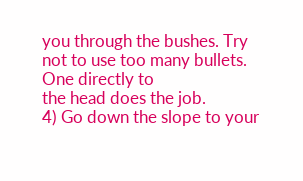you through the bushes. Try not to use too many bullets. One directly to
the head does the job.
4) Go down the slope to your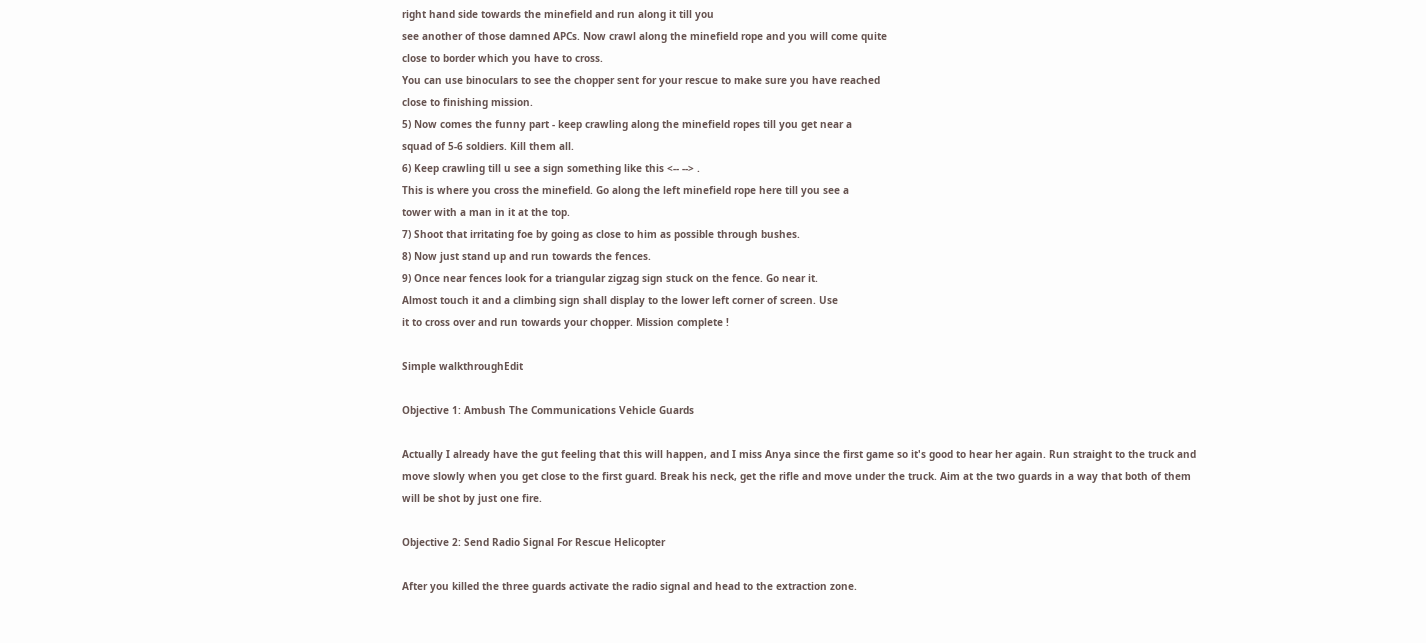right hand side towards the minefield and run along it till you
see another of those damned APCs. Now crawl along the minefield rope and you will come quite
close to border which you have to cross.
You can use binoculars to see the chopper sent for your rescue to make sure you have reached
close to finishing mission.
5) Now comes the funny part - keep crawling along the minefield ropes till you get near a
squad of 5-6 soldiers. Kill them all.
6) Keep crawling till u see a sign something like this <-- --> .
This is where you cross the minefield. Go along the left minefield rope here till you see a
tower with a man in it at the top.
7) Shoot that irritating foe by going as close to him as possible through bushes.
8) Now just stand up and run towards the fences.
9) Once near fences look for a triangular zigzag sign stuck on the fence. Go near it.
Almost touch it and a climbing sign shall display to the lower left corner of screen. Use
it to cross over and run towards your chopper. Mission complete !

Simple walkthroughEdit

Objective 1: Ambush The Communications Vehicle Guards

Actually I already have the gut feeling that this will happen, and I miss Anya since the first game so it's good to hear her again. Run straight to the truck and move slowly when you get close to the first guard. Break his neck, get the rifle and move under the truck. Aim at the two guards in a way that both of them will be shot by just one fire.

Objective 2: Send Radio Signal For Rescue Helicopter

After you killed the three guards activate the radio signal and head to the extraction zone.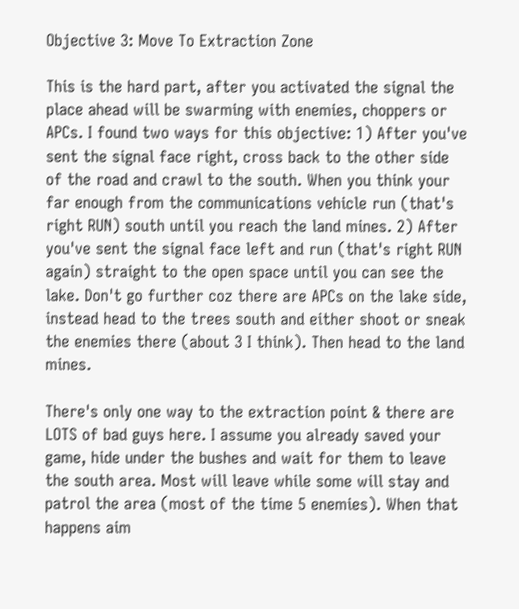Objective 3: Move To Extraction Zone

This is the hard part, after you activated the signal the place ahead will be swarming with enemies, choppers or APCs. I found two ways for this objective: 1) After you've sent the signal face right, cross back to the other side of the road and crawl to the south. When you think your far enough from the communications vehicle run (that's right RUN) south until you reach the land mines. 2) After you've sent the signal face left and run (that's right RUN again) straight to the open space until you can see the lake. Don't go further coz there are APCs on the lake side, instead head to the trees south and either shoot or sneak the enemies there (about 3 I think). Then head to the land mines.

There's only one way to the extraction point & there are LOTS of bad guys here. I assume you already saved your game, hide under the bushes and wait for them to leave the south area. Most will leave while some will stay and patrol the area (most of the time 5 enemies). When that happens aim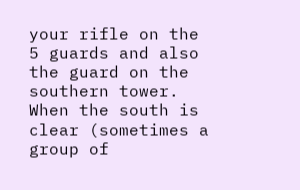your rifle on the 5 guards and also the guard on the southern tower. When the south is clear (sometimes a group of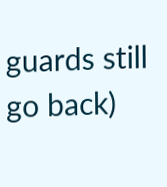guards still go back)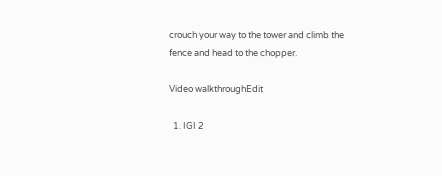crouch your way to the tower and climb the fence and head to the chopper.

Video walkthroughEdit

  1. IGI 2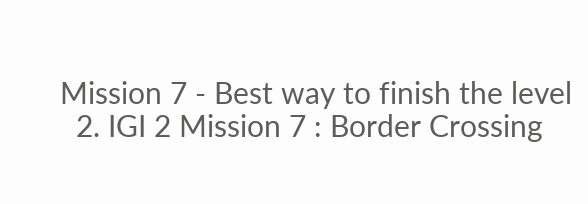Mission 7 - Best way to finish the level
  2. IGI 2 Mission 7 : Border Crossing